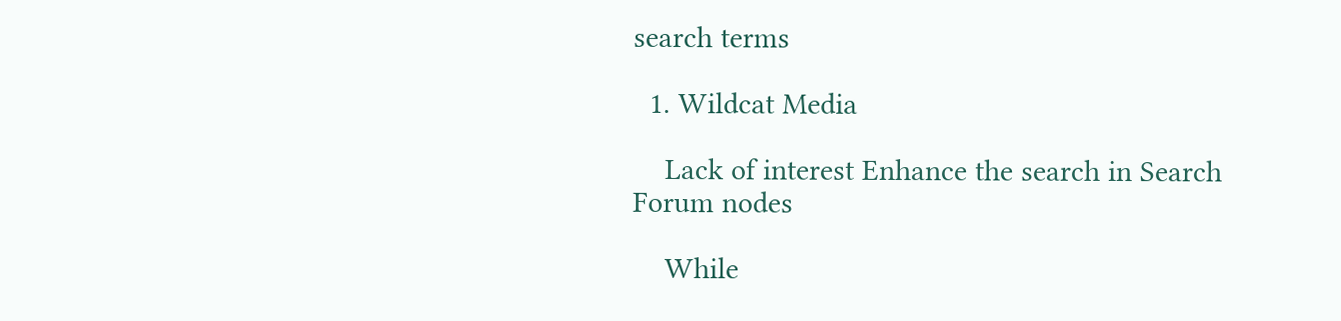search terms

  1. Wildcat Media

    Lack of interest Enhance the search in Search Forum nodes

    While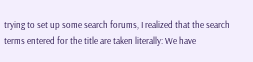trying to set up some search forums, I realized that the search terms entered for the title are taken literally: We have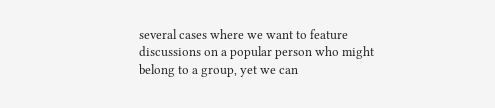several cases where we want to feature discussions on a popular person who might belong to a group, yet we can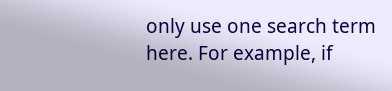only use one search term here. For example, if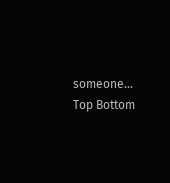someone...
Top Bottom